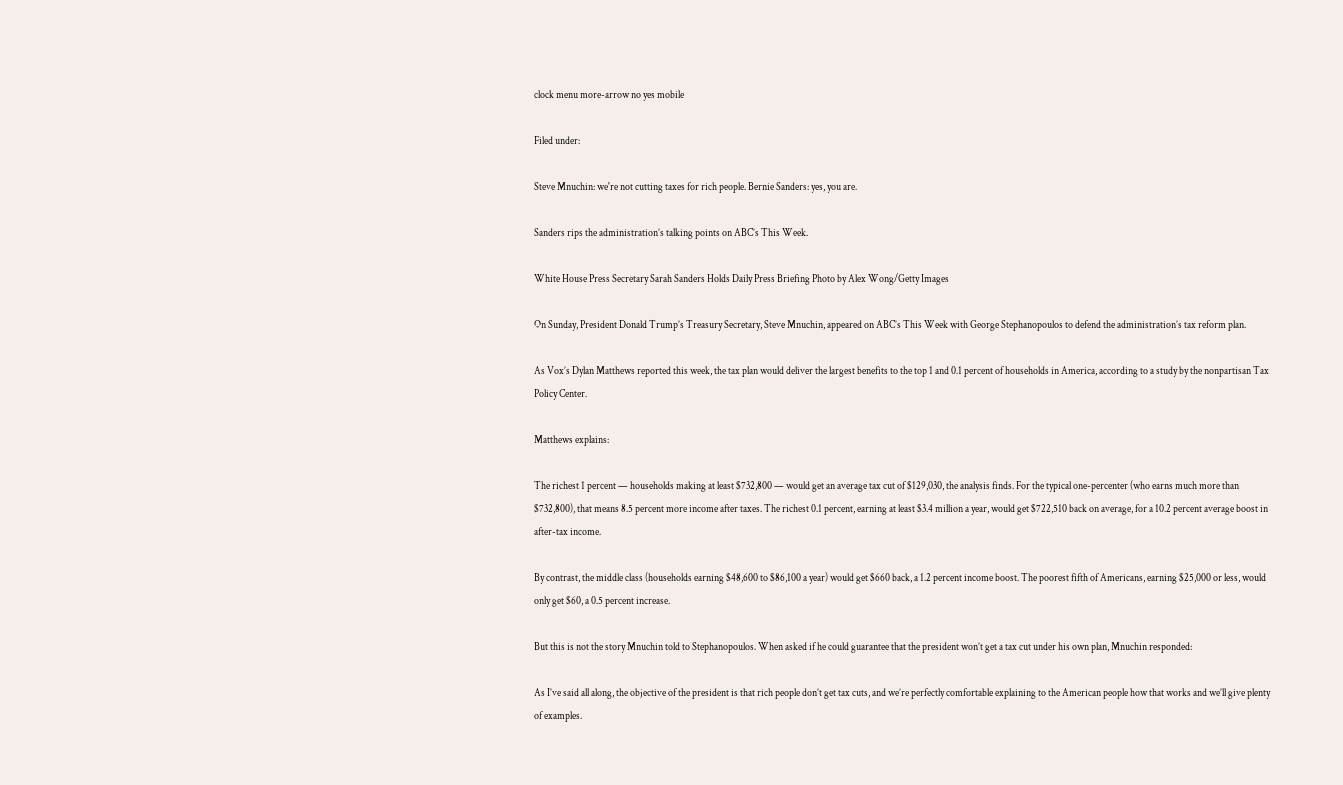clock menu more-arrow no yes mobile

Filed under:

Steve Mnuchin: we're not cutting taxes for rich people. Bernie Sanders: yes, you are.

Sanders rips the administration’s talking points on ABC’s This Week.

White House Press Secretary Sarah Sanders Holds Daily Press Briefing Photo by Alex Wong/Getty Images

On Sunday, President Donald Trump’s Treasury Secretary, Steve Mnuchin, appeared on ABC’s This Week with George Stephanopoulos to defend the administration’s tax reform plan.

As Vox’s Dylan Matthews reported this week, the tax plan would deliver the largest benefits to the top 1 and 0.1 percent of households in America, according to a study by the nonpartisan Tax Policy Center.

Matthews explains:

The richest 1 percent — households making at least $732,800 — would get an average tax cut of $129,030, the analysis finds. For the typical one-percenter (who earns much more than $732,800), that means 8.5 percent more income after taxes. The richest 0.1 percent, earning at least $3.4 million a year, would get $722,510 back on average, for a 10.2 percent average boost in after-tax income.

By contrast, the middle class (households earning $48,600 to $86,100 a year) would get $660 back, a 1.2 percent income boost. The poorest fifth of Americans, earning $25,000 or less, would only get $60, a 0.5 percent increase.

But this is not the story Mnuchin told to Stephanopoulos. When asked if he could guarantee that the president won’t get a tax cut under his own plan, Mnuchin responded:

As I’ve said all along, the objective of the president is that rich people don’t get tax cuts, and we’re perfectly comfortable explaining to the American people how that works and we’ll give plenty of examples.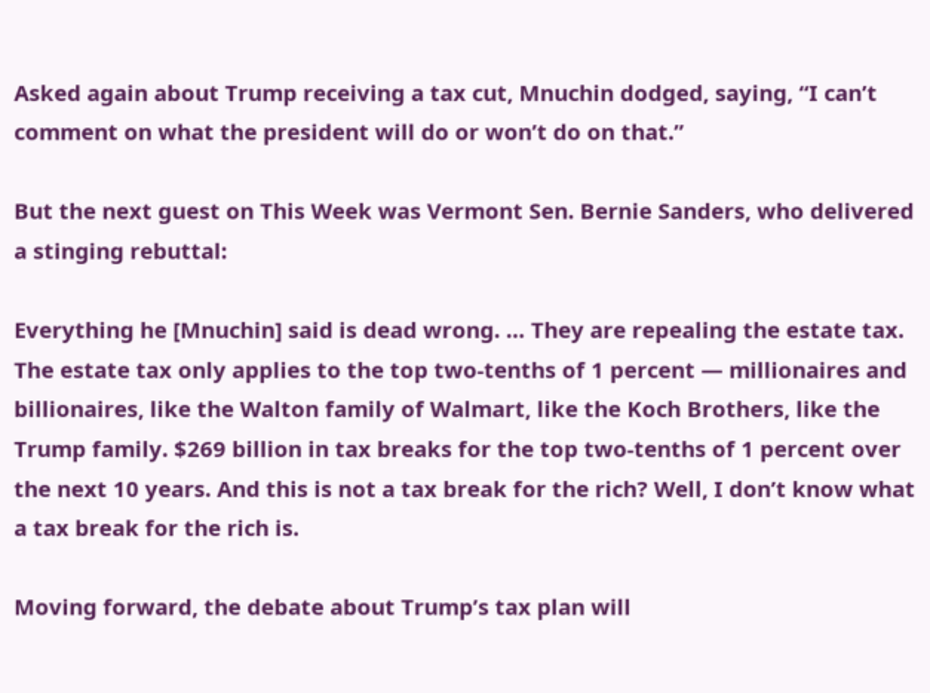Asked again about Trump receiving a tax cut, Mnuchin dodged, saying, “I can’t comment on what the president will do or won’t do on that.”

But the next guest on This Week was Vermont Sen. Bernie Sanders, who delivered a stinging rebuttal:

Everything he [Mnuchin] said is dead wrong. … They are repealing the estate tax. The estate tax only applies to the top two-tenths of 1 percent — millionaires and billionaires, like the Walton family of Walmart, like the Koch Brothers, like the Trump family. $269 billion in tax breaks for the top two-tenths of 1 percent over the next 10 years. And this is not a tax break for the rich? Well, I don’t know what a tax break for the rich is.

Moving forward, the debate about Trump’s tax plan will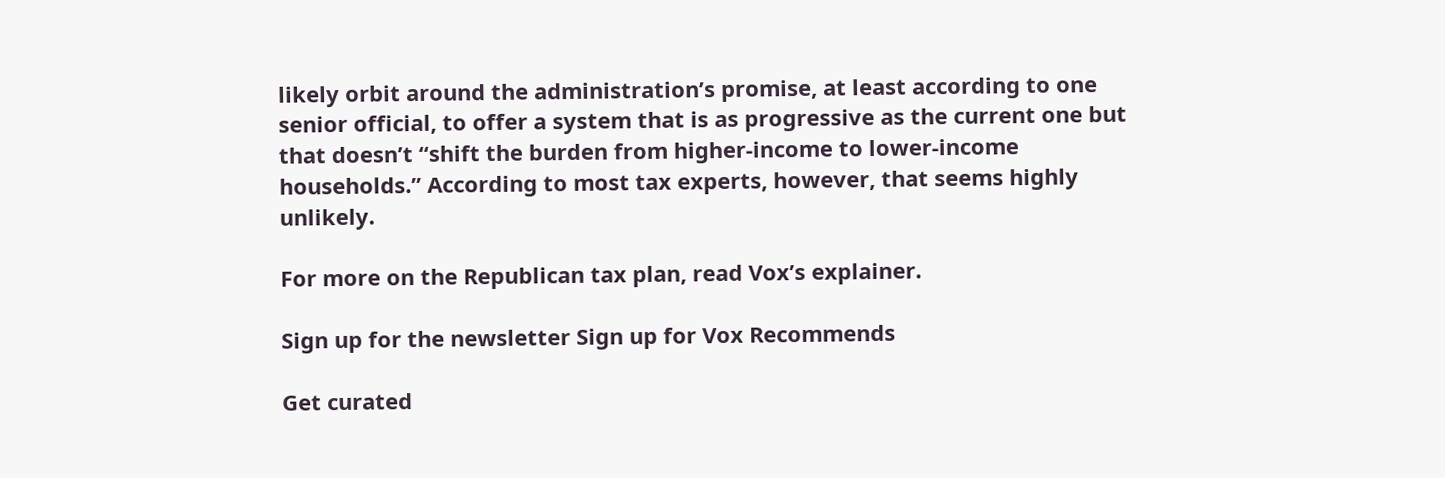likely orbit around the administration’s promise, at least according to one senior official, to offer a system that is as progressive as the current one but that doesn’t “shift the burden from higher-income to lower-income households.” According to most tax experts, however, that seems highly unlikely.

For more on the Republican tax plan, read Vox’s explainer.

Sign up for the newsletter Sign up for Vox Recommends

Get curated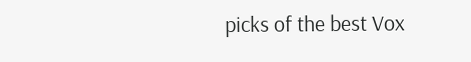picks of the best Vox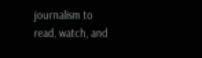journalism to read, watch, and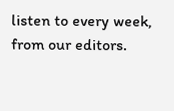listen to every week, from our editors.